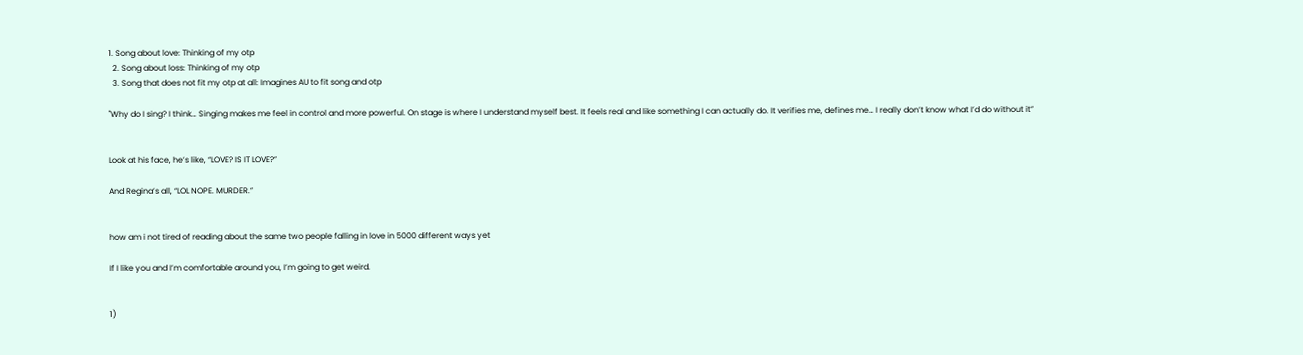1. Song about love: Thinking of my otp
  2. Song about loss: Thinking of my otp
  3. Song that does not fit my otp at all: Imagines AU to fit song and otp

"Why do I sing? I think… Singing makes me feel in control and more powerful. On stage is where I understand myself best. It feels real and like something I can actually do. It verifies me, defines me… I really don’t know what I’d do without it”


Look at his face, he’s like, “LOVE? IS IT LOVE?”

And Regina’s all, “LOL NOPE. MURDER.”


how am i not tired of reading about the same two people falling in love in 5000 different ways yet

If I like you and I’m comfortable around you, I’m going to get weird.


1)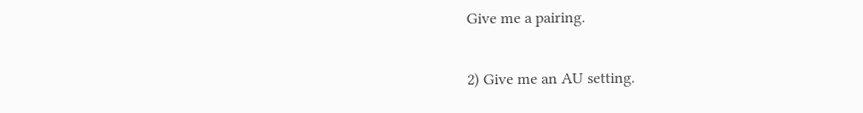Give me a pairing.

2) Give me an AU setting.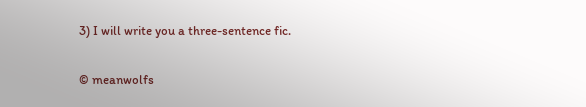3) I will write you a three-sentence fic.

© meanwolfs